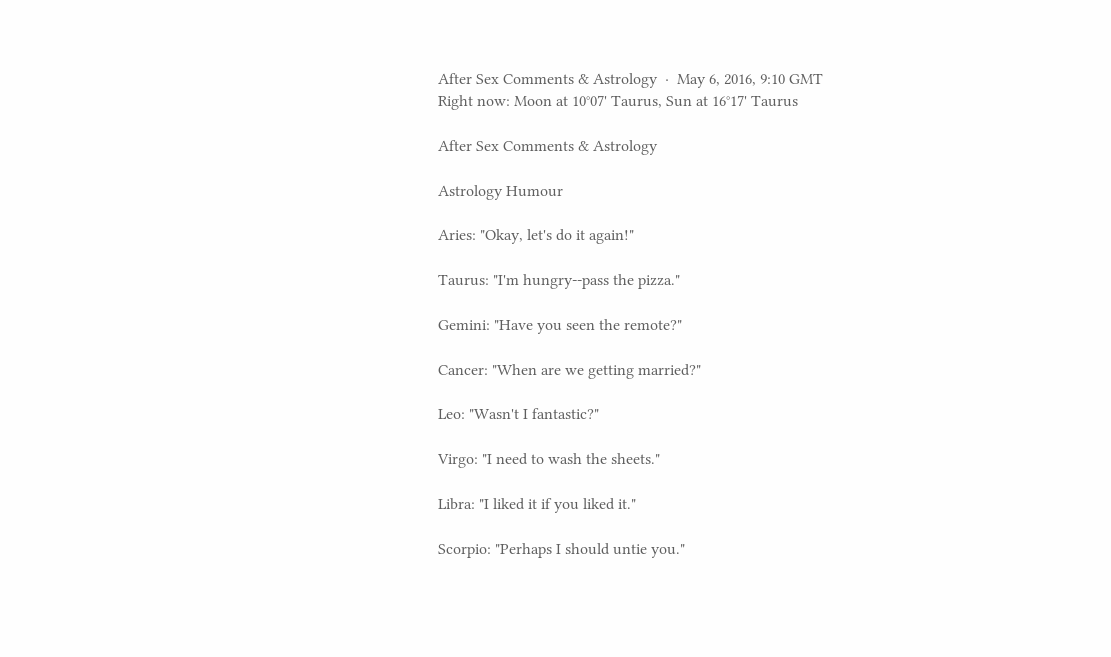After Sex Comments & Astrology  ·  May 6, 2016, 9:10 GMT
Right now: Moon at 10°07' Taurus, Sun at 16°17' Taurus

After Sex Comments & Astrology

Astrology Humour

Aries: "Okay, let's do it again!"

Taurus: "I'm hungry--pass the pizza."

Gemini: "Have you seen the remote?"

Cancer: "When are we getting married?"

Leo: "Wasn't I fantastic?"

Virgo: "I need to wash the sheets."

Libra: "I liked it if you liked it."

Scorpio: "Perhaps I should untie you."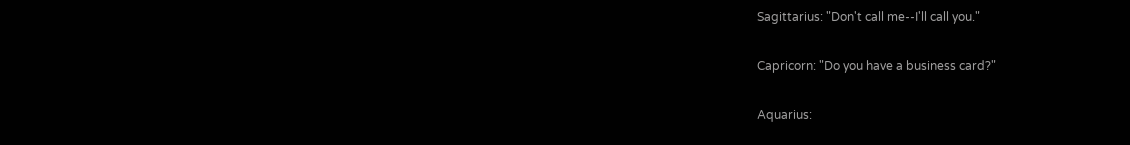Sagittarius: "Don't call me--I'll call you."

Capricorn: "Do you have a business card?"

Aquarius: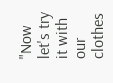"Now let's try it with our clothes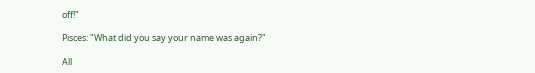off!"

Pisces: "What did you say your name was again?"

All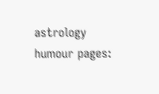astrology humour pages: